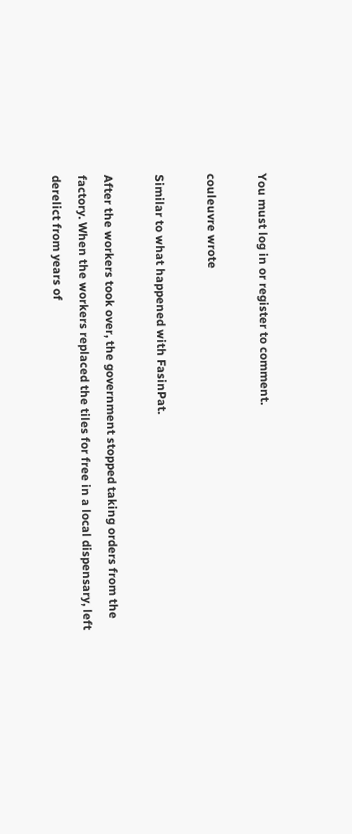You must log in or register to comment.

couleuvre wrote

Similar to what happened with FasinPat.

After the workers took over, the government stopped taking orders from the factory. When the workers replaced the tiles for free in a local dispensary, left derelict from years of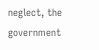neglect, the government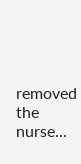removed the nurse...